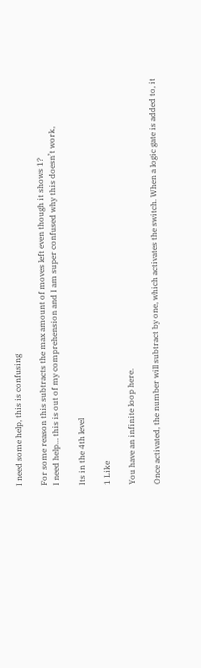I need some help, this is confusing

For some reason this subtracts the max amount of moves left even though it shows 1?
I need help… this is out of my comprehension and I am super confused why this doesn’t work,

Its in the 4th level

1 Like

You have an infinite loop here.

Once activated, the number will subtract by one, which activates the switch. When a logic gate is added to, it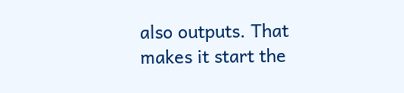also outputs. That makes it start the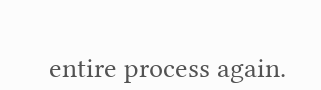entire process again.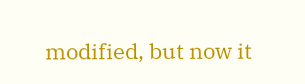modified, but now it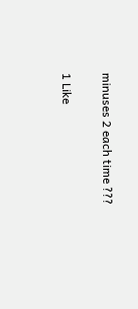minuses 2 each time ???

1 Like